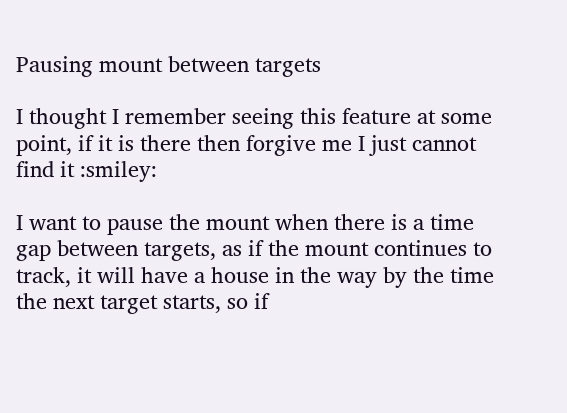Pausing mount between targets

I thought I remember seeing this feature at some point, if it is there then forgive me I just cannot find it :smiley:

I want to pause the mount when there is a time gap between targets, as if the mount continues to track, it will have a house in the way by the time the next target starts, so if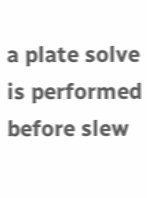a plate solve is performed before slew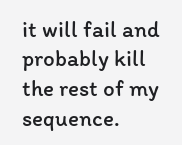it will fail and probably kill the rest of my sequence.